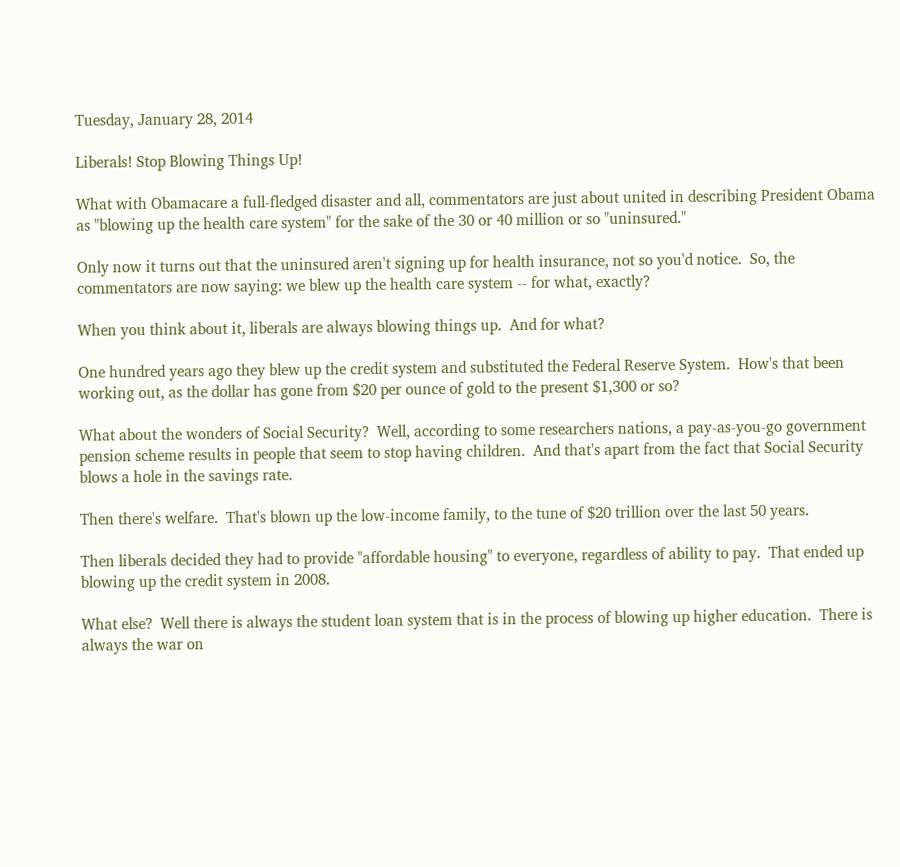Tuesday, January 28, 2014

Liberals! Stop Blowing Things Up!

What with Obamacare a full-fledged disaster and all, commentators are just about united in describing President Obama as "blowing up the health care system" for the sake of the 30 or 40 million or so "uninsured."

Only now it turns out that the uninsured aren't signing up for health insurance, not so you'd notice.  So, the commentators are now saying: we blew up the health care system -- for what, exactly?

When you think about it, liberals are always blowing things up.  And for what?

One hundred years ago they blew up the credit system and substituted the Federal Reserve System.  How's that been working out, as the dollar has gone from $20 per ounce of gold to the present $1,300 or so?

What about the wonders of Social Security?  Well, according to some researchers nations, a pay-as-you-go government pension scheme results in people that seem to stop having children.  And that's apart from the fact that Social Security blows a hole in the savings rate.

Then there's welfare.  That's blown up the low-income family, to the tune of $20 trillion over the last 50 years.

Then liberals decided they had to provide "affordable housing" to everyone, regardless of ability to pay.  That ended up blowing up the credit system in 2008.

What else?  Well there is always the student loan system that is in the process of blowing up higher education.  There is always the war on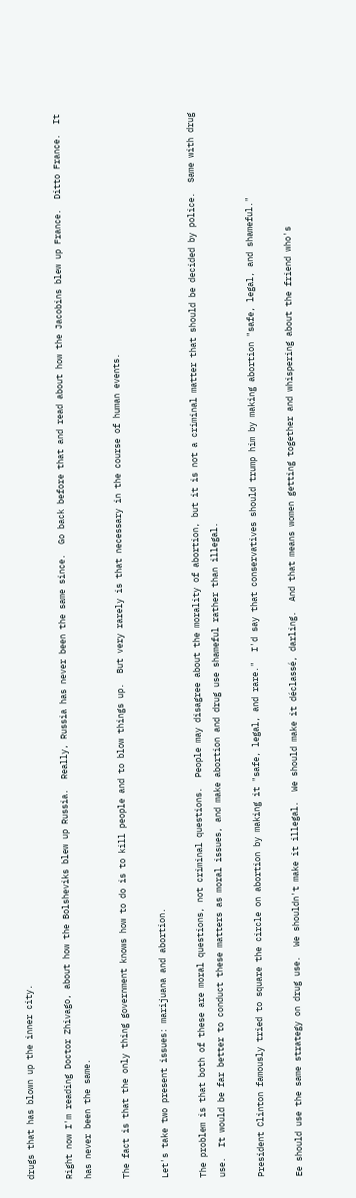drugs that has blown up the inner city.

Right now I'm reading Doctor Zhivago, about how the Bolsheviks blew up Russia.  Really, Russia has never been the same since.  Go back before that and read about how the Jacobins blew up France.  Ditto France.  It has never been the same.

The fact is that the only thing government knows how to do is to kill people and to blow things up.  But very rarely is that necessary in the course of human events.

Let's take two present issues: marijuana and abortion.

The problem is that both of these are moral questions, not criminal questions.  People may disagree about the morality of abortion, but it is not a criminal matter that should be decided by police.  Same with drug use.  It would be far better to conduct these matters as moral issues, and make abortion and drug use shameful rather than illegal.

President Clinton famously tried to square the circle on abortion by making it "safe, legal, and rare."  I'd say that conservatives should trump him by making abortion "safe, legal, and shameful."

Ee should use the same strategy on drug use.  We shouldn't make it illegal.  We should make it déclassé, darling.  And that means women getting together and whispering about the friend who's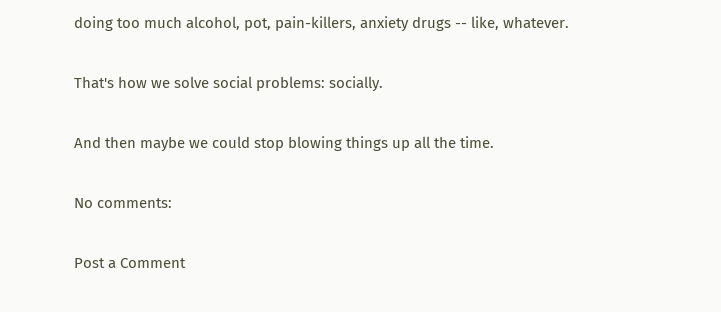doing too much alcohol, pot, pain-killers, anxiety drugs -- like, whatever.

That's how we solve social problems: socially.

And then maybe we could stop blowing things up all the time.

No comments:

Post a Comment